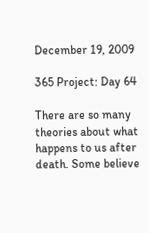December 19, 2009

365 Project: Day 64

There are so many theories about what happens to us after death. Some believe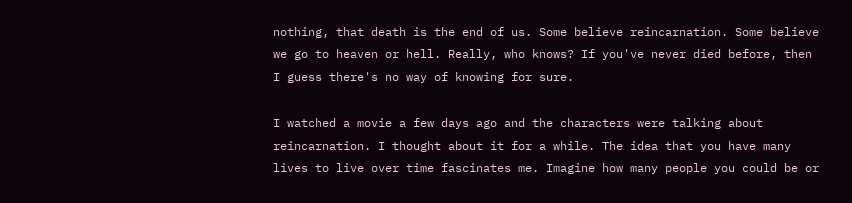nothing, that death is the end of us. Some believe reincarnation. Some believe we go to heaven or hell. Really, who knows? If you've never died before, then I guess there's no way of knowing for sure.

I watched a movie a few days ago and the characters were talking about reincarnation. I thought about it for a while. The idea that you have many lives to live over time fascinates me. Imagine how many people you could be or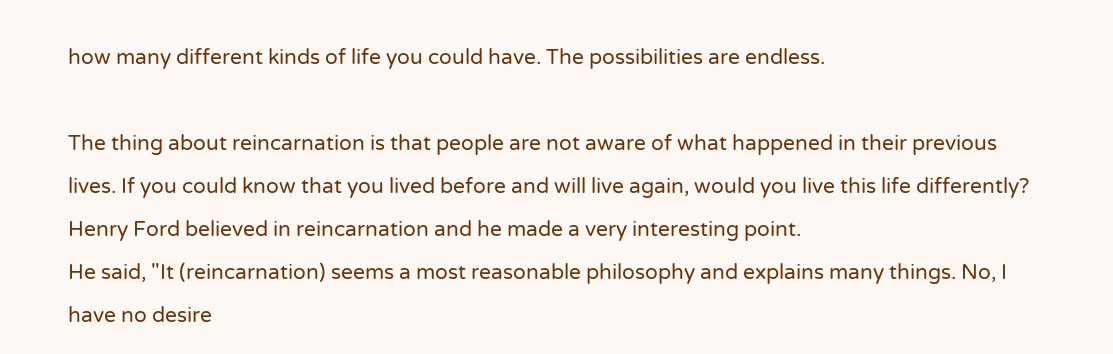how many different kinds of life you could have. The possibilities are endless.

The thing about reincarnation is that people are not aware of what happened in their previous lives. If you could know that you lived before and will live again, would you live this life differently? Henry Ford believed in reincarnation and he made a very interesting point.
He said, "It (reincarnation) seems a most reasonable philosophy and explains many things. No, I have no desire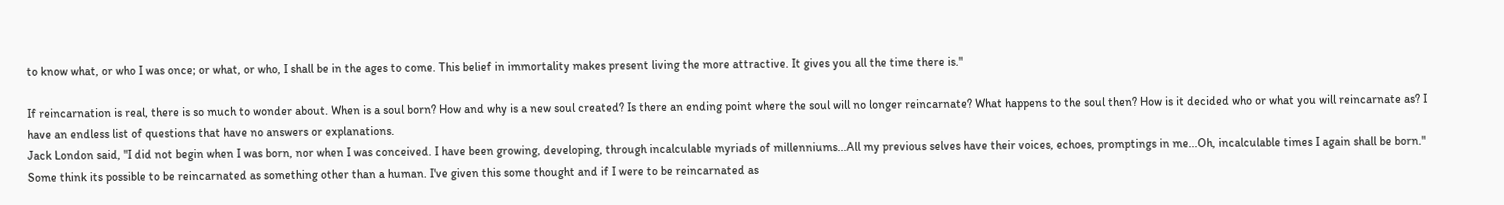to know what, or who I was once; or what, or who, I shall be in the ages to come. This belief in immortality makes present living the more attractive. It gives you all the time there is."

If reincarnation is real, there is so much to wonder about. When is a soul born? How and why is a new soul created? Is there an ending point where the soul will no longer reincarnate? What happens to the soul then? How is it decided who or what you will reincarnate as? I have an endless list of questions that have no answers or explanations.
Jack London said, "I did not begin when I was born, nor when I was conceived. I have been growing, developing, through incalculable myriads of millenniums...All my previous selves have their voices, echoes, promptings in me...Oh, incalculable times I again shall be born."
Some think its possible to be reincarnated as something other than a human. I've given this some thought and if I were to be reincarnated as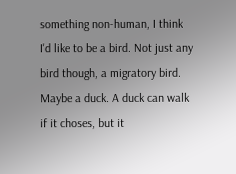something non-human, I think I'd like to be a bird. Not just any bird though, a migratory bird. Maybe a duck. A duck can walk if it choses, but it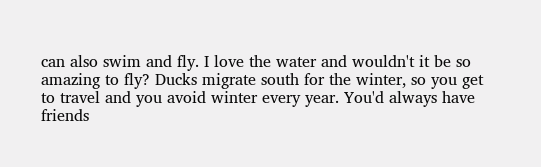can also swim and fly. I love the water and wouldn't it be so amazing to fly? Ducks migrate south for the winter, so you get to travel and you avoid winter every year. You'd always have friends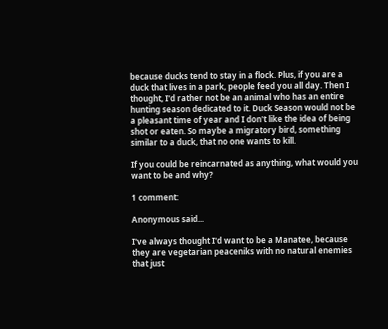because ducks tend to stay in a flock. Plus, if you are a duck that lives in a park, people feed you all day. Then I thought, I'd rather not be an animal who has an entire hunting season dedicated to it. Duck Season would not be a pleasant time of year and I don't like the idea of being shot or eaten. So maybe a migratory bird, something similar to a duck, that no one wants to kill.

If you could be reincarnated as anything, what would you want to be and why?

1 comment:

Anonymous said...

I've always thought I'd want to be a Manatee, because they are vegetarian peaceniks with no natural enemies that just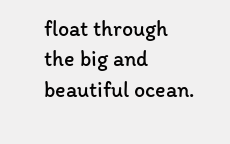float through the big and beautiful ocean.